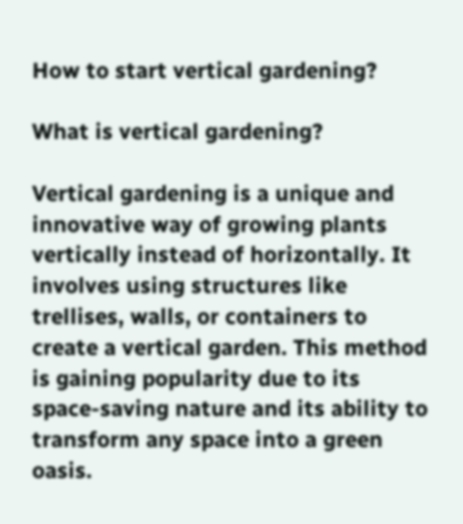How to start vertical gardening?

What is vertical gardening?

Vertical gardening is a unique and innovative way of growing plants vertically instead of horizontally. It involves using structures like trellises, walls, or containers to create a vertical garden. This method is gaining popularity due to its space-saving nature and its ability to transform any space into a green oasis.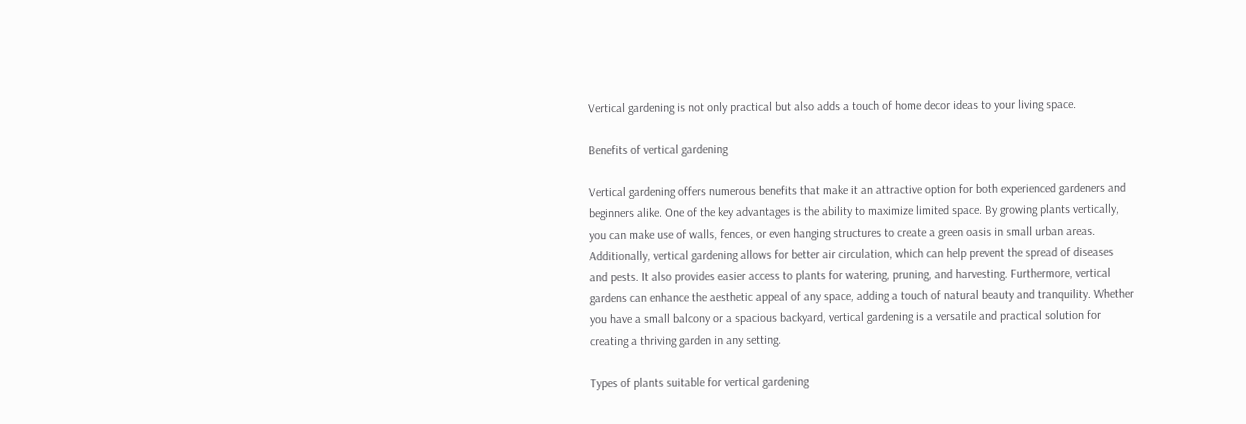Vertical gardening is not only practical but also adds a touch of home decor ideas to your living space.

Benefits of vertical gardening

Vertical gardening offers numerous benefits that make it an attractive option for both experienced gardeners and beginners alike. One of the key advantages is the ability to maximize limited space. By growing plants vertically, you can make use of walls, fences, or even hanging structures to create a green oasis in small urban areas. Additionally, vertical gardening allows for better air circulation, which can help prevent the spread of diseases and pests. It also provides easier access to plants for watering, pruning, and harvesting. Furthermore, vertical gardens can enhance the aesthetic appeal of any space, adding a touch of natural beauty and tranquility. Whether you have a small balcony or a spacious backyard, vertical gardening is a versatile and practical solution for creating a thriving garden in any setting.

Types of plants suitable for vertical gardening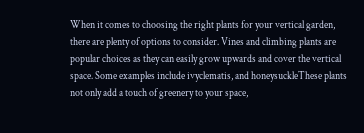When it comes to choosing the right plants for your vertical garden, there are plenty of options to consider. Vines and climbing plants are popular choices as they can easily grow upwards and cover the vertical space. Some examples include ivyclematis, and honeysuckleThese plants not only add a touch of greenery to your space,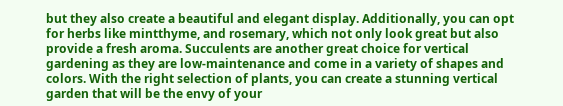but they also create a beautiful and elegant display. Additionally, you can opt for herbs like mintthyme, and rosemary, which not only look great but also provide a fresh aroma. Succulents are another great choice for vertical gardening as they are low-maintenance and come in a variety of shapes and colors. With the right selection of plants, you can create a stunning vertical garden that will be the envy of your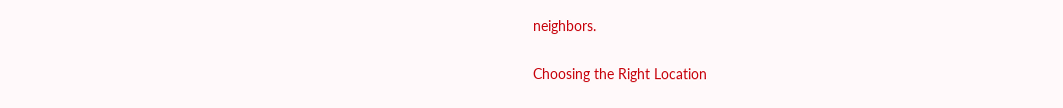neighbors.

Choosing the Right Location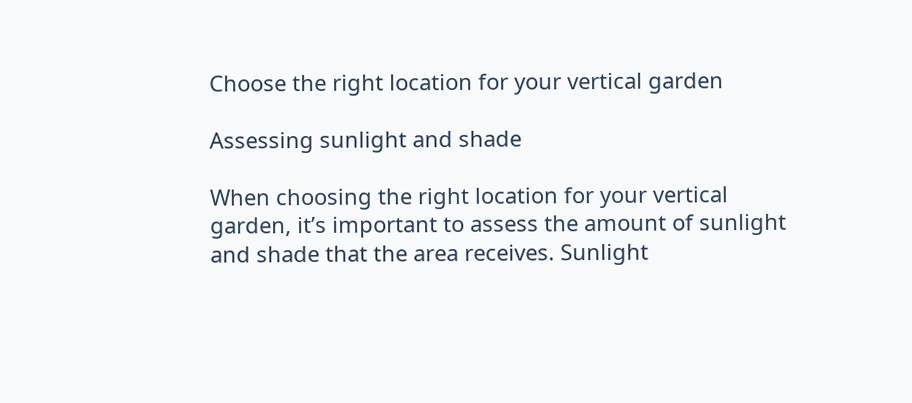Choose the right location for your vertical garden

Assessing sunlight and shade

When choosing the right location for your vertical garden, it’s important to assess the amount of sunlight and shade that the area receives. Sunlight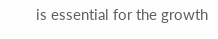is essential for the growth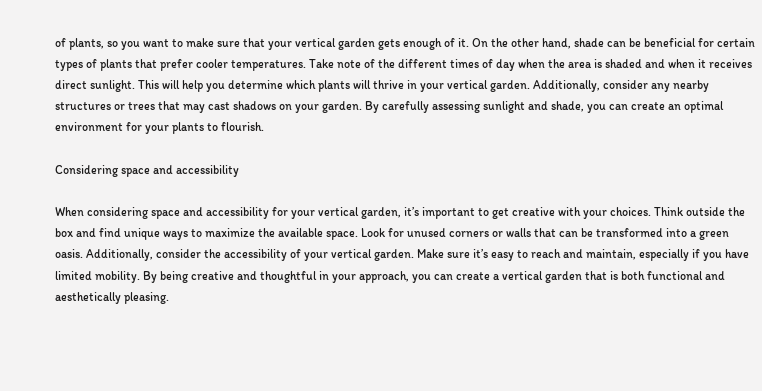of plants, so you want to make sure that your vertical garden gets enough of it. On the other hand, shade can be beneficial for certain types of plants that prefer cooler temperatures. Take note of the different times of day when the area is shaded and when it receives direct sunlight. This will help you determine which plants will thrive in your vertical garden. Additionally, consider any nearby structures or trees that may cast shadows on your garden. By carefully assessing sunlight and shade, you can create an optimal environment for your plants to flourish.

Considering space and accessibility

When considering space and accessibility for your vertical garden, it’s important to get creative with your choices. Think outside the box and find unique ways to maximize the available space. Look for unused corners or walls that can be transformed into a green oasis. Additionally, consider the accessibility of your vertical garden. Make sure it’s easy to reach and maintain, especially if you have limited mobility. By being creative and thoughtful in your approach, you can create a vertical garden that is both functional and aesthetically pleasing.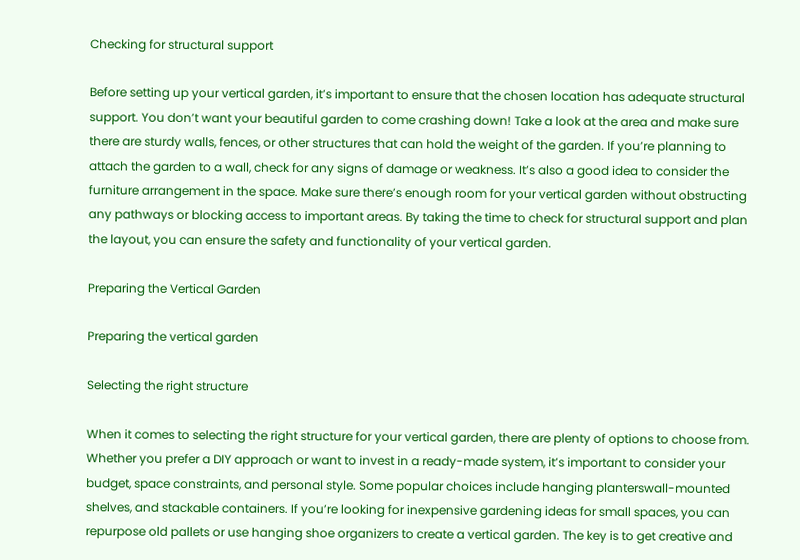Checking for structural support

Before setting up your vertical garden, it’s important to ensure that the chosen location has adequate structural support. You don’t want your beautiful garden to come crashing down! Take a look at the area and make sure there are sturdy walls, fences, or other structures that can hold the weight of the garden. If you’re planning to attach the garden to a wall, check for any signs of damage or weakness. It’s also a good idea to consider the furniture arrangement in the space. Make sure there’s enough room for your vertical garden without obstructing any pathways or blocking access to important areas. By taking the time to check for structural support and plan the layout, you can ensure the safety and functionality of your vertical garden.

Preparing the Vertical Garden

Preparing the vertical garden

Selecting the right structure

When it comes to selecting the right structure for your vertical garden, there are plenty of options to choose from. Whether you prefer a DIY approach or want to invest in a ready-made system, it’s important to consider your budget, space constraints, and personal style. Some popular choices include hanging planterswall-mounted shelves, and stackable containers. If you’re looking for inexpensive gardening ideas for small spaces, you can repurpose old pallets or use hanging shoe organizers to create a vertical garden. The key is to get creative and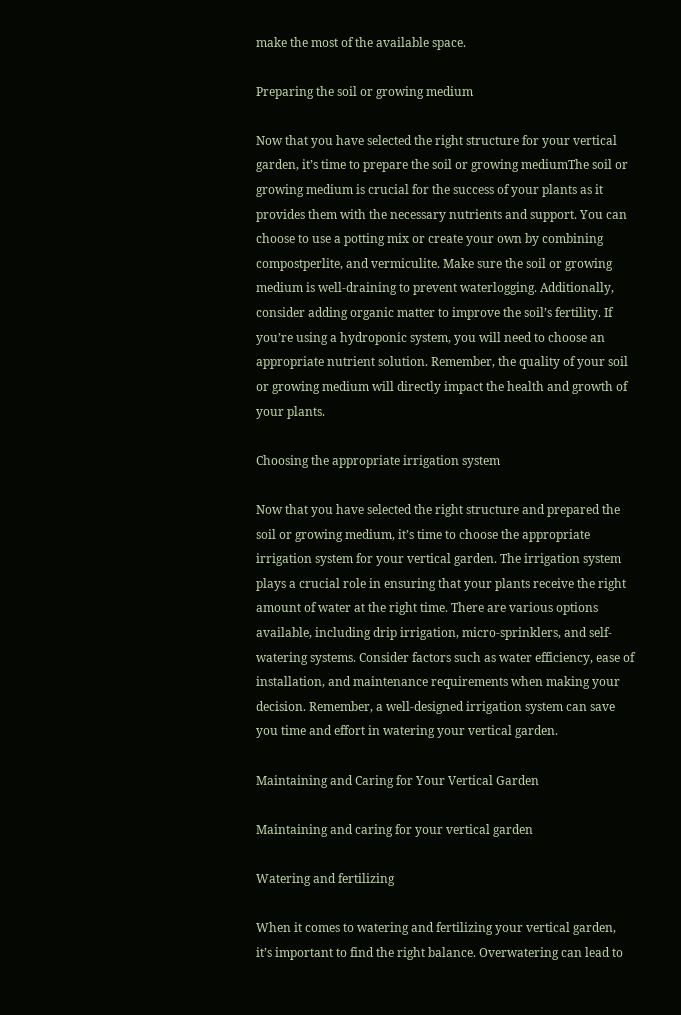make the most of the available space.

Preparing the soil or growing medium

Now that you have selected the right structure for your vertical garden, it’s time to prepare the soil or growing mediumThe soil or growing medium is crucial for the success of your plants as it provides them with the necessary nutrients and support. You can choose to use a potting mix or create your own by combining compostperlite, and vermiculite. Make sure the soil or growing medium is well-draining to prevent waterlogging. Additionally, consider adding organic matter to improve the soil’s fertility. If you’re using a hydroponic system, you will need to choose an appropriate nutrient solution. Remember, the quality of your soil or growing medium will directly impact the health and growth of your plants.

Choosing the appropriate irrigation system

Now that you have selected the right structure and prepared the soil or growing medium, it’s time to choose the appropriate irrigation system for your vertical garden. The irrigation system plays a crucial role in ensuring that your plants receive the right amount of water at the right time. There are various options available, including drip irrigation, micro-sprinklers, and self-watering systems. Consider factors such as water efficiency, ease of installation, and maintenance requirements when making your decision. Remember, a well-designed irrigation system can save you time and effort in watering your vertical garden.

Maintaining and Caring for Your Vertical Garden

Maintaining and caring for your vertical garden

Watering and fertilizing

When it comes to watering and fertilizing your vertical garden, it’s important to find the right balance. Overwatering can lead to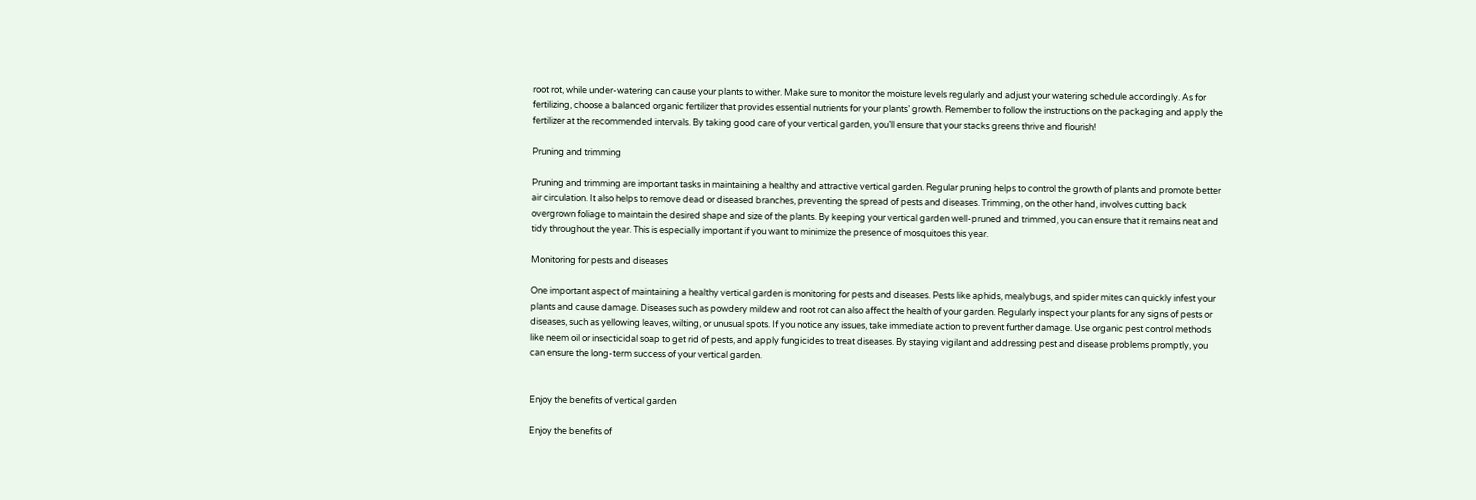root rot, while under-watering can cause your plants to wither. Make sure to monitor the moisture levels regularly and adjust your watering schedule accordingly. As for fertilizing, choose a balanced organic fertilizer that provides essential nutrients for your plants’ growth. Remember to follow the instructions on the packaging and apply the fertilizer at the recommended intervals. By taking good care of your vertical garden, you’ll ensure that your stacks greens thrive and flourish!

Pruning and trimming

Pruning and trimming are important tasks in maintaining a healthy and attractive vertical garden. Regular pruning helps to control the growth of plants and promote better air circulation. It also helps to remove dead or diseased branches, preventing the spread of pests and diseases. Trimming, on the other hand, involves cutting back overgrown foliage to maintain the desired shape and size of the plants. By keeping your vertical garden well-pruned and trimmed, you can ensure that it remains neat and tidy throughout the year. This is especially important if you want to minimize the presence of mosquitoes this year.

Monitoring for pests and diseases

One important aspect of maintaining a healthy vertical garden is monitoring for pests and diseases. Pests like aphids, mealybugs, and spider mites can quickly infest your plants and cause damage. Diseases such as powdery mildew and root rot can also affect the health of your garden. Regularly inspect your plants for any signs of pests or diseases, such as yellowing leaves, wilting, or unusual spots. If you notice any issues, take immediate action to prevent further damage. Use organic pest control methods like neem oil or insecticidal soap to get rid of pests, and apply fungicides to treat diseases. By staying vigilant and addressing pest and disease problems promptly, you can ensure the long-term success of your vertical garden.


Enjoy the benefits of vertical garden

Enjoy the benefits of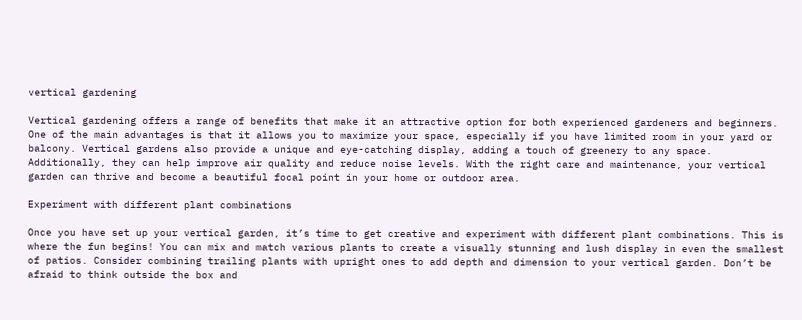vertical gardening

Vertical gardening offers a range of benefits that make it an attractive option for both experienced gardeners and beginners. One of the main advantages is that it allows you to maximize your space, especially if you have limited room in your yard or balcony. Vertical gardens also provide a unique and eye-catching display, adding a touch of greenery to any space. Additionally, they can help improve air quality and reduce noise levels. With the right care and maintenance, your vertical garden can thrive and become a beautiful focal point in your home or outdoor area.

Experiment with different plant combinations

Once you have set up your vertical garden, it’s time to get creative and experiment with different plant combinations. This is where the fun begins! You can mix and match various plants to create a visually stunning and lush display in even the smallest of patios. Consider combining trailing plants with upright ones to add depth and dimension to your vertical garden. Don’t be afraid to think outside the box and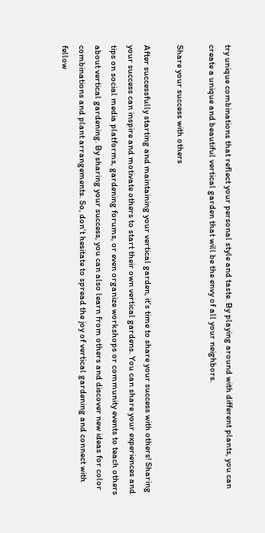try unique combinations that reflect your personal style and taste. By playing around with different plants, you can create a unique and beautiful vertical garden that will be the envy of all your neighbors.

Share your success with others

After successfully starting and maintaining your vertical garden, it’s time to share your success with others! Sharing your success can inspire and motivate others to start their own vertical gardens. You can share your experiences and tips on social media platforms, gardening forums, or even organize workshops or community events to teach others about vertical gardening. By sharing your success, you can also learn from others and discover new ideas for color combinations and plant arrangements. So, don’t hesitate to spread the joy of vertical gardening and connect with fellow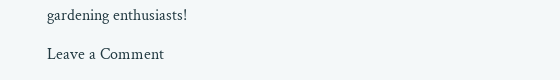gardening enthusiasts!

Leave a Comment